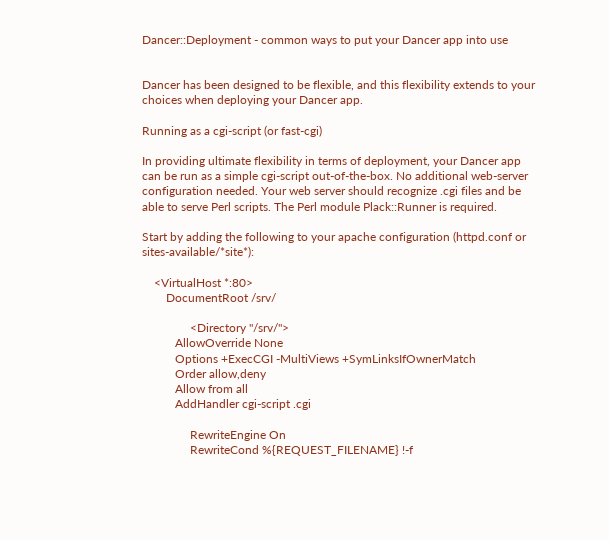Dancer::Deployment - common ways to put your Dancer app into use


Dancer has been designed to be flexible, and this flexibility extends to your choices when deploying your Dancer app.

Running as a cgi-script (or fast-cgi)

In providing ultimate flexibility in terms of deployment, your Dancer app can be run as a simple cgi-script out-of-the-box. No additional web-server configuration needed. Your web server should recognize .cgi files and be able to serve Perl scripts. The Perl module Plack::Runner is required.

Start by adding the following to your apache configuration (httpd.conf or sites-available/*site*):

    <VirtualHost *:80>
        DocumentRoot /srv/

                <Directory "/srv/">
           AllowOverride None
           Options +ExecCGI -MultiViews +SymLinksIfOwnerMatch
           Order allow,deny
           Allow from all
           AddHandler cgi-script .cgi

                RewriteEngine On
                RewriteCond %{REQUEST_FILENAME} !-f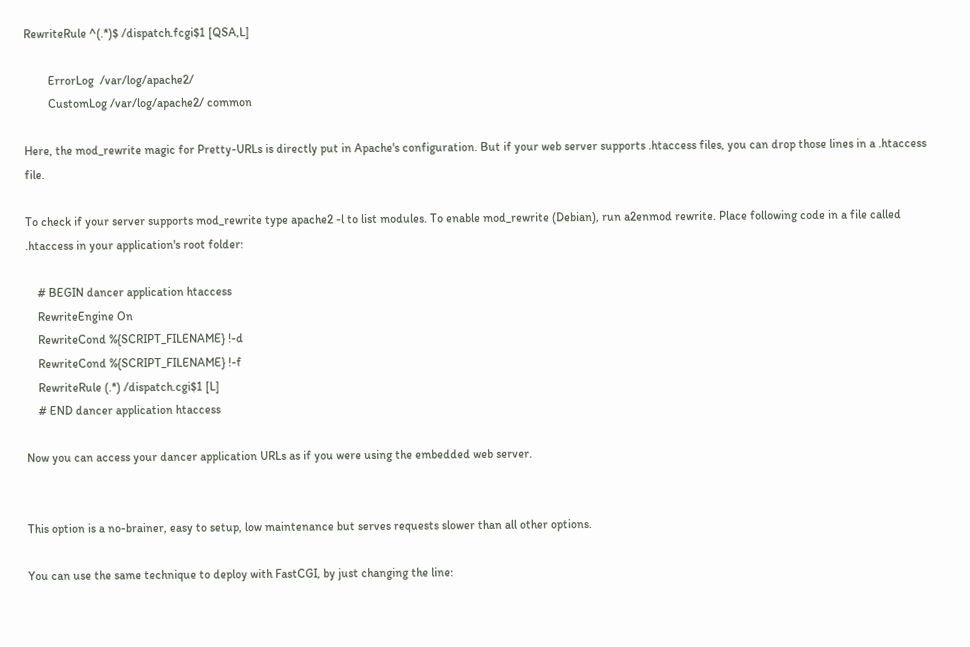RewriteRule ^(.*)$ /dispatch.fcgi$1 [QSA,L]

        ErrorLog  /var/log/apache2/
        CustomLog /var/log/apache2/ common

Here, the mod_rewrite magic for Pretty-URLs is directly put in Apache's configuration. But if your web server supports .htaccess files, you can drop those lines in a .htaccess file.

To check if your server supports mod_rewrite type apache2 -l to list modules. To enable mod_rewrite (Debian), run a2enmod rewrite. Place following code in a file called .htaccess in your application's root folder:

    # BEGIN dancer application htaccess
    RewriteEngine On
    RewriteCond %{SCRIPT_FILENAME} !-d
    RewriteCond %{SCRIPT_FILENAME} !-f
    RewriteRule (.*) /dispatch.cgi$1 [L]
    # END dancer application htaccess

Now you can access your dancer application URLs as if you were using the embedded web server.


This option is a no-brainer, easy to setup, low maintenance but serves requests slower than all other options.

You can use the same technique to deploy with FastCGI, by just changing the line: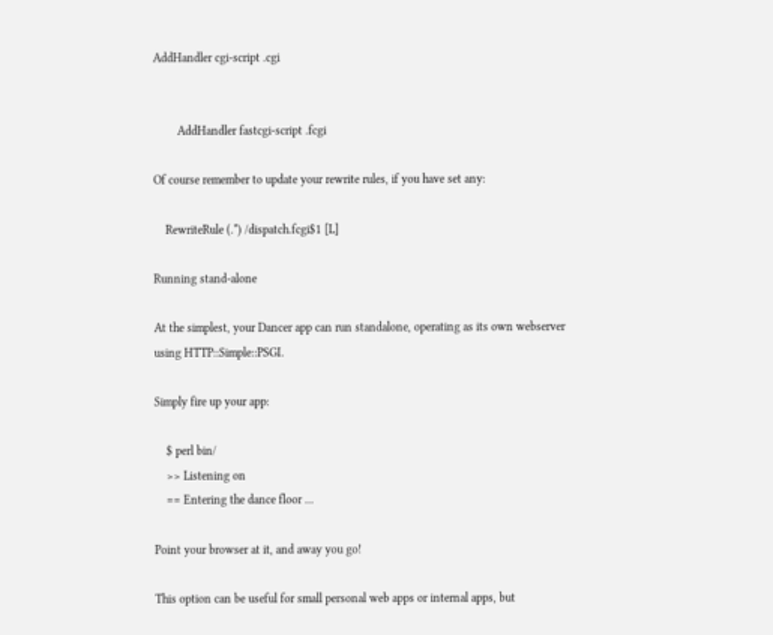AddHandler cgi-script .cgi


        AddHandler fastcgi-script .fcgi

Of course remember to update your rewrite rules, if you have set any:

    RewriteRule (.*) /dispatch.fcgi$1 [L]

Running stand-alone

At the simplest, your Dancer app can run standalone, operating as its own webserver using HTTP::Simple::PSGI.

Simply fire up your app:

    $ perl bin/
    >> Listening on
    == Entering the dance floor ...

Point your browser at it, and away you go!

This option can be useful for small personal web apps or internal apps, but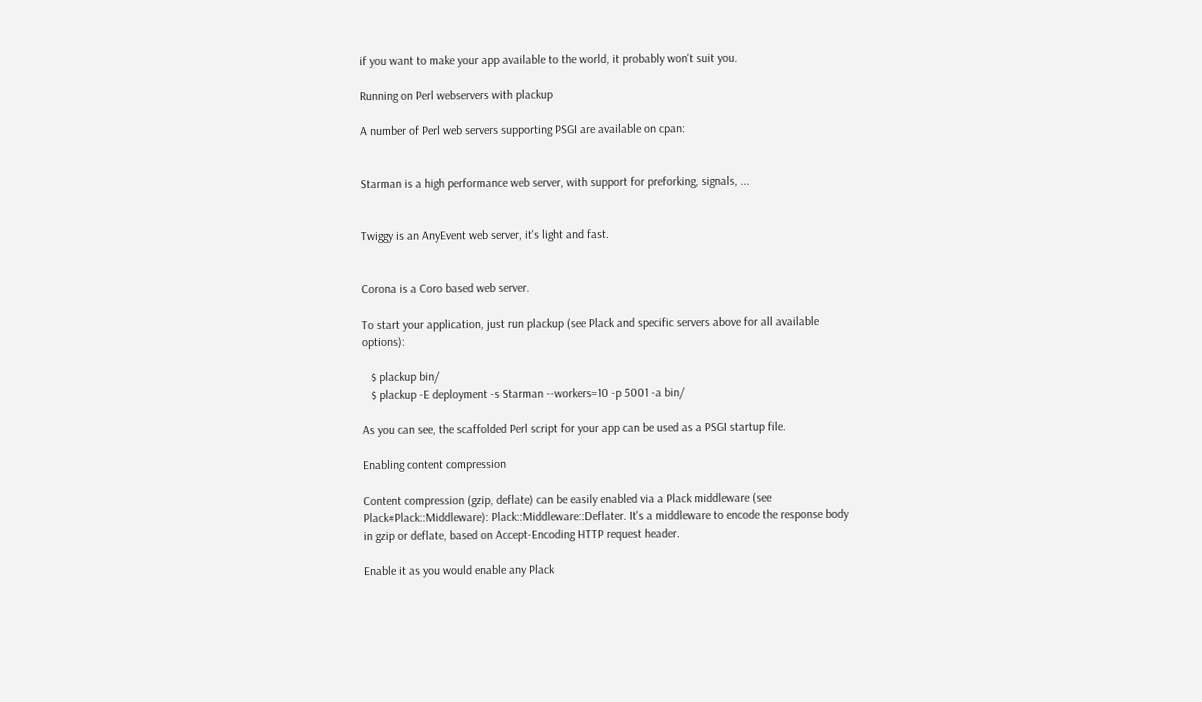if you want to make your app available to the world, it probably won't suit you.

Running on Perl webservers with plackup

A number of Perl web servers supporting PSGI are available on cpan:


Starman is a high performance web server, with support for preforking, signals, ...


Twiggy is an AnyEvent web server, it's light and fast.


Corona is a Coro based web server.

To start your application, just run plackup (see Plack and specific servers above for all available options):

   $ plackup bin/
   $ plackup -E deployment -s Starman --workers=10 -p 5001 -a bin/

As you can see, the scaffolded Perl script for your app can be used as a PSGI startup file.

Enabling content compression

Content compression (gzip, deflate) can be easily enabled via a Plack middleware (see Plack#Plack::Middleware): Plack::Middleware::Deflater. It's a middleware to encode the response body in gzip or deflate, based on Accept-Encoding HTTP request header.

Enable it as you would enable any Plack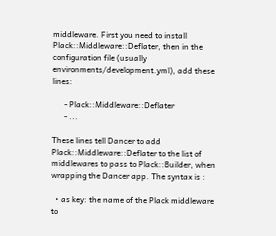middleware. First you need to install Plack::Middleware::Deflater, then in the configuration file (usually environments/development.yml), add these lines:

      - Plack::Middleware::Deflater
      - ...

These lines tell Dancer to add Plack::Middleware::Deflater to the list of middlewares to pass to Plack::Builder, when wrapping the Dancer app. The syntax is :

  • as key: the name of the Plack middleware to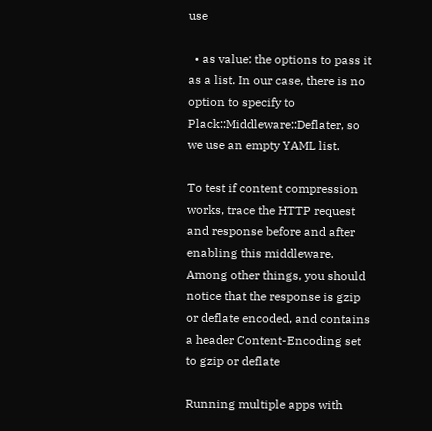use

  • as value: the options to pass it as a list. In our case, there is no option to specify to Plack::Middleware::Deflater, so we use an empty YAML list.

To test if content compression works, trace the HTTP request and response before and after enabling this middleware. Among other things, you should notice that the response is gzip or deflate encoded, and contains a header Content-Encoding set to gzip or deflate

Running multiple apps with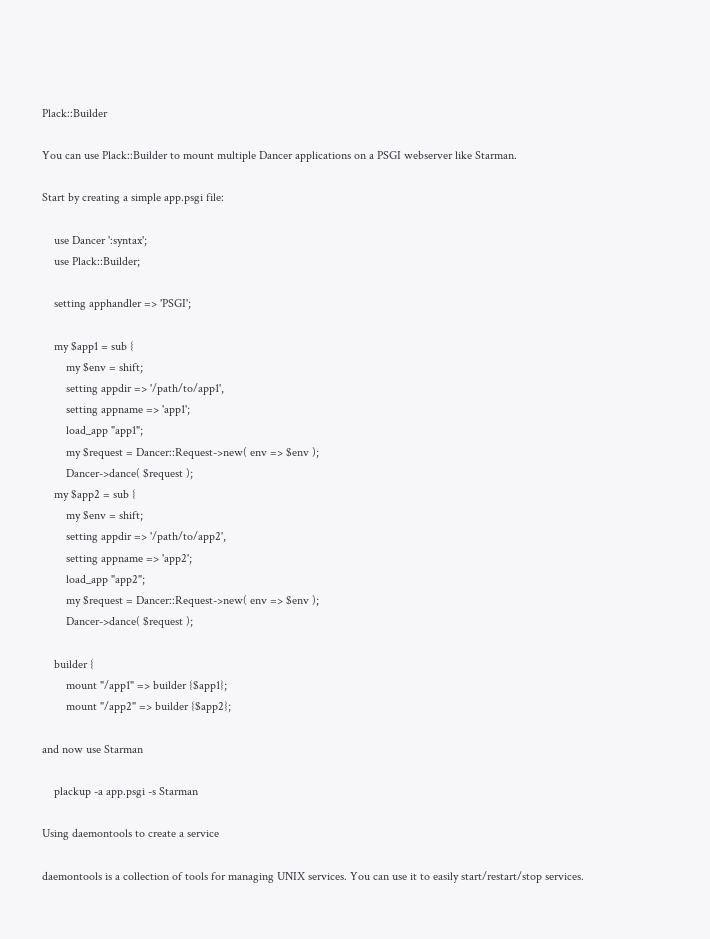Plack::Builder

You can use Plack::Builder to mount multiple Dancer applications on a PSGI webserver like Starman.

Start by creating a simple app.psgi file:

    use Dancer ':syntax';
    use Plack::Builder;

    setting apphandler => 'PSGI';

    my $app1 = sub {
        my $env = shift;
        setting appdir => '/path/to/app1',
        setting appname => 'app1';
        load_app "app1";
        my $request = Dancer::Request->new( env => $env );
        Dancer->dance( $request );
    my $app2 = sub {
        my $env = shift;
        setting appdir => '/path/to/app2',
        setting appname => 'app2';
        load_app "app2";
        my $request = Dancer::Request->new( env => $env );
        Dancer->dance( $request );

    builder {
        mount "/app1" => builder {$app1};
        mount "/app2" => builder {$app2};

and now use Starman

    plackup -a app.psgi -s Starman

Using daemontools to create a service

daemontools is a collection of tools for managing UNIX services. You can use it to easily start/restart/stop services.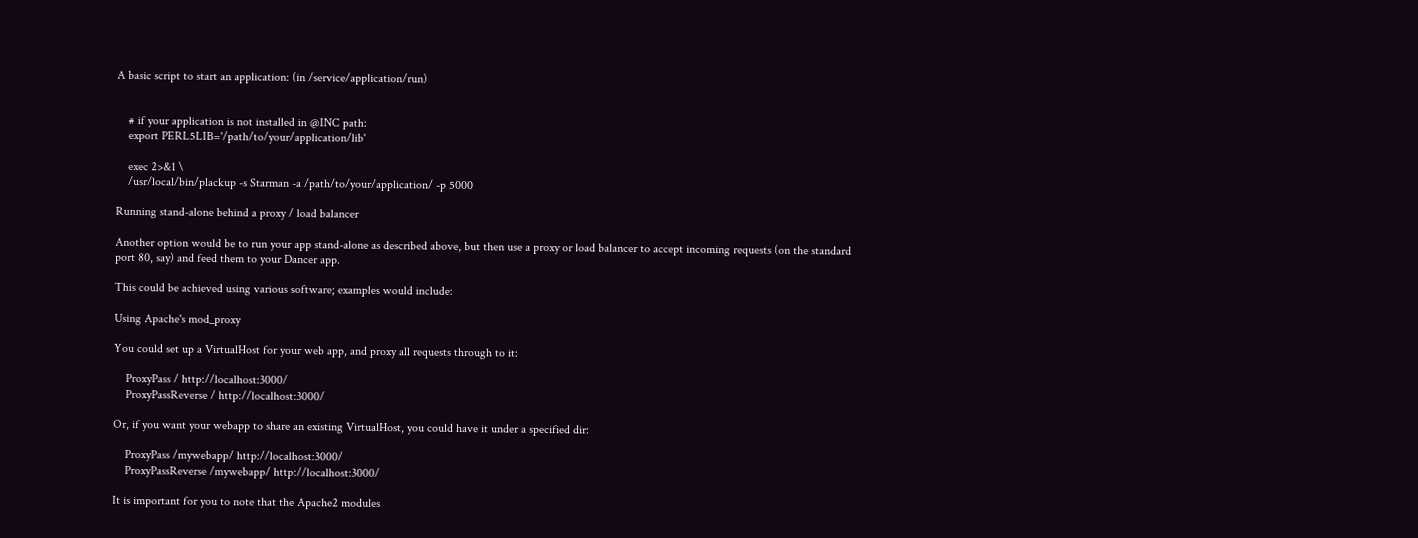A basic script to start an application: (in /service/application/run)


    # if your application is not installed in @INC path:
    export PERL5LIB='/path/to/your/application/lib'

    exec 2>&1 \
    /usr/local/bin/plackup -s Starman -a /path/to/your/application/ -p 5000

Running stand-alone behind a proxy / load balancer

Another option would be to run your app stand-alone as described above, but then use a proxy or load balancer to accept incoming requests (on the standard port 80, say) and feed them to your Dancer app.

This could be achieved using various software; examples would include:

Using Apache's mod_proxy

You could set up a VirtualHost for your web app, and proxy all requests through to it:

    ProxyPass / http://localhost:3000/
    ProxyPassReverse / http://localhost:3000/

Or, if you want your webapp to share an existing VirtualHost, you could have it under a specified dir:

    ProxyPass /mywebapp/ http://localhost:3000/
    ProxyPassReverse /mywebapp/ http://localhost:3000/

It is important for you to note that the Apache2 modules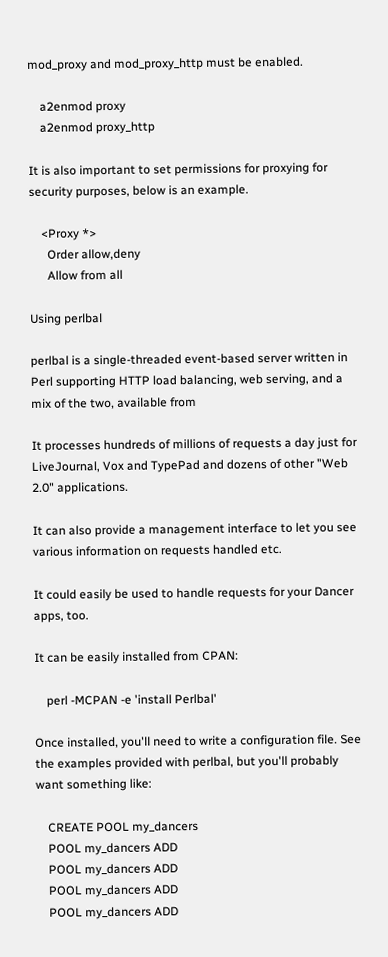mod_proxy and mod_proxy_http must be enabled.

    a2enmod proxy
    a2enmod proxy_http

It is also important to set permissions for proxying for security purposes, below is an example.

    <Proxy *>
      Order allow,deny
      Allow from all

Using perlbal

perlbal is a single-threaded event-based server written in Perl supporting HTTP load balancing, web serving, and a mix of the two, available from

It processes hundreds of millions of requests a day just for LiveJournal, Vox and TypePad and dozens of other "Web 2.0" applications.

It can also provide a management interface to let you see various information on requests handled etc.

It could easily be used to handle requests for your Dancer apps, too.

It can be easily installed from CPAN:

    perl -MCPAN -e 'install Perlbal'

Once installed, you'll need to write a configuration file. See the examples provided with perlbal, but you'll probably want something like:

    CREATE POOL my_dancers
    POOL my_dancers ADD
    POOL my_dancers ADD
    POOL my_dancers ADD
    POOL my_dancers ADD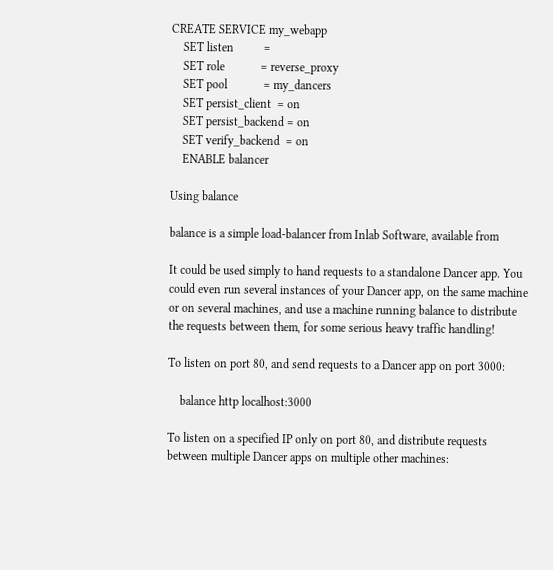CREATE SERVICE my_webapp
    SET listen          =
    SET role            = reverse_proxy
    SET pool            = my_dancers
    SET persist_client  = on
    SET persist_backend = on
    SET verify_backend  = on
    ENABLE balancer

Using balance

balance is a simple load-balancer from Inlab Software, available from

It could be used simply to hand requests to a standalone Dancer app. You could even run several instances of your Dancer app, on the same machine or on several machines, and use a machine running balance to distribute the requests between them, for some serious heavy traffic handling!

To listen on port 80, and send requests to a Dancer app on port 3000:

    balance http localhost:3000

To listen on a specified IP only on port 80, and distribute requests between multiple Dancer apps on multiple other machines: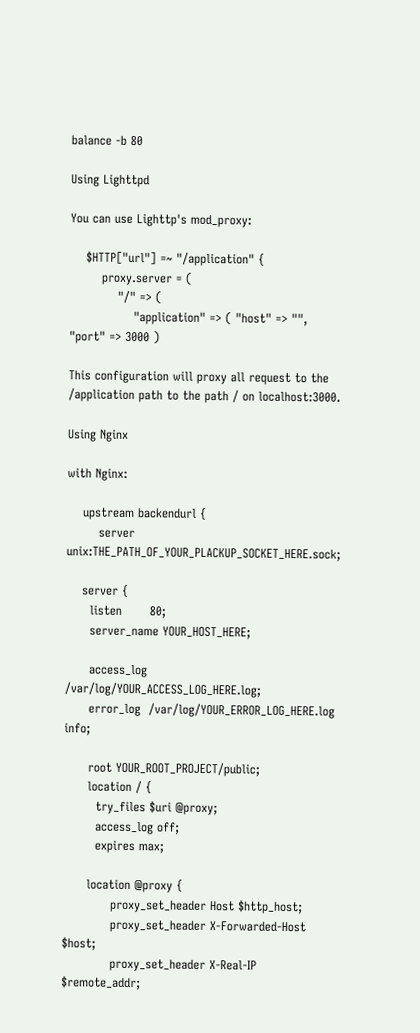balance -b 80

Using Lighttpd

You can use Lighttp's mod_proxy:

    $HTTP["url"] =~ "/application" {
        proxy.server = (
            "/" => (
                "application" => ( "host" => "", "port" => 3000 )

This configuration will proxy all request to the /application path to the path / on localhost:3000.

Using Nginx

with Nginx:

    upstream backendurl {
        server unix:THE_PATH_OF_YOUR_PLACKUP_SOCKET_HERE.sock;

    server {
      listen       80;
      server_name YOUR_HOST_HERE;

      access_log /var/log/YOUR_ACCESS_LOG_HERE.log;
      error_log  /var/log/YOUR_ERROR_LOG_HERE.log info;

      root YOUR_ROOT_PROJECT/public;
      location / {
        try_files $uri @proxy;
        access_log off;
        expires max;

      location @proxy {
            proxy_set_header Host $http_host;
            proxy_set_header X-Forwarded-Host $host;
            proxy_set_header X-Real-IP $remote_addr;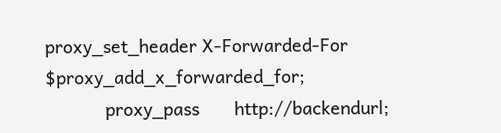proxy_set_header X-Forwarded-For $proxy_add_x_forwarded_for;
            proxy_pass       http://backendurl;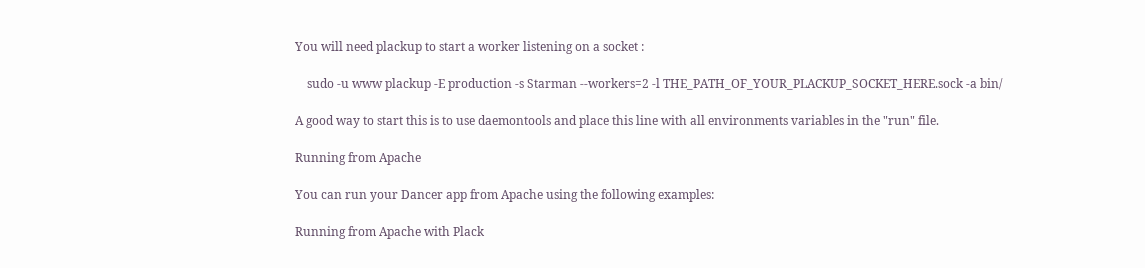You will need plackup to start a worker listening on a socket :

    sudo -u www plackup -E production -s Starman --workers=2 -l THE_PATH_OF_YOUR_PLACKUP_SOCKET_HERE.sock -a bin/

A good way to start this is to use daemontools and place this line with all environments variables in the "run" file.

Running from Apache

You can run your Dancer app from Apache using the following examples:

Running from Apache with Plack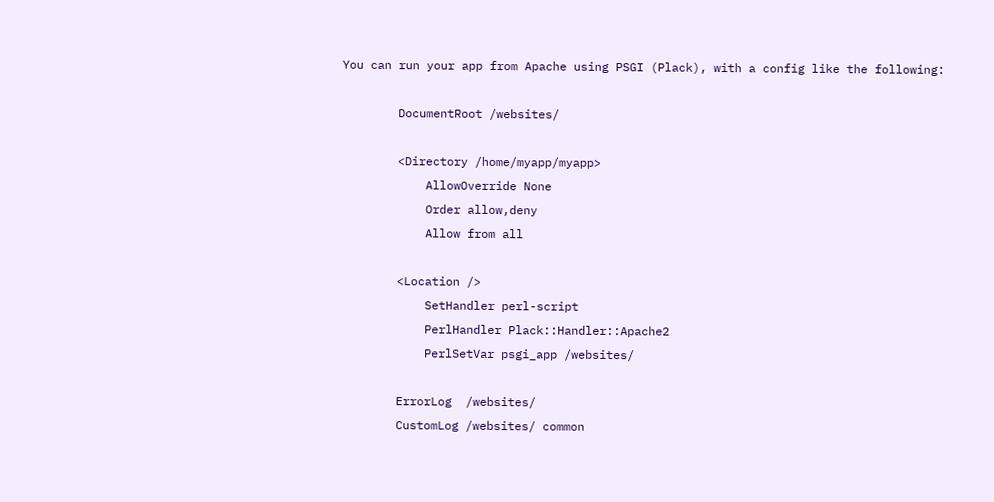You can run your app from Apache using PSGI (Plack), with a config like the following:

        DocumentRoot /websites/

        <Directory /home/myapp/myapp>
            AllowOverride None
            Order allow,deny
            Allow from all

        <Location />
            SetHandler perl-script
            PerlHandler Plack::Handler::Apache2
            PerlSetVar psgi_app /websites/

        ErrorLog  /websites/
        CustomLog /websites/ common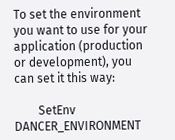To set the environment you want to use for your application (production or development), you can set it this way:

        SetEnv DANCER_ENVIRONMENT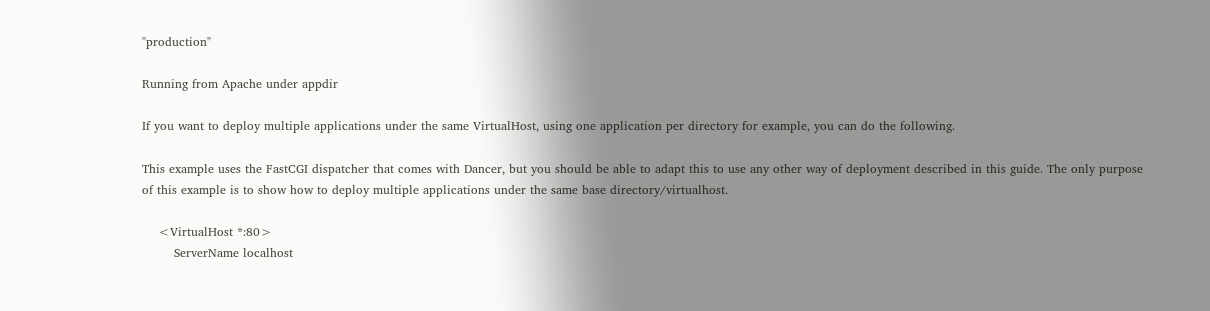"production"

Running from Apache under appdir

If you want to deploy multiple applications under the same VirtualHost, using one application per directory for example, you can do the following.

This example uses the FastCGI dispatcher that comes with Dancer, but you should be able to adapt this to use any other way of deployment described in this guide. The only purpose of this example is to show how to deploy multiple applications under the same base directory/virtualhost.

    <VirtualHost *:80>
        ServerName localhost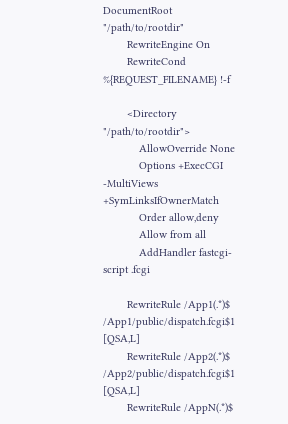DocumentRoot "/path/to/rootdir"
        RewriteEngine On
        RewriteCond %{REQUEST_FILENAME} !-f

        <Directory "/path/to/rootdir">
            AllowOverride None
            Options +ExecCGI -MultiViews +SymLinksIfOwnerMatch
            Order allow,deny
            Allow from all
            AddHandler fastcgi-script .fcgi

        RewriteRule /App1(.*)$ /App1/public/dispatch.fcgi$1 [QSA,L]
        RewriteRule /App2(.*)$ /App2/public/dispatch.fcgi$1 [QSA,L]
        RewriteRule /AppN(.*)$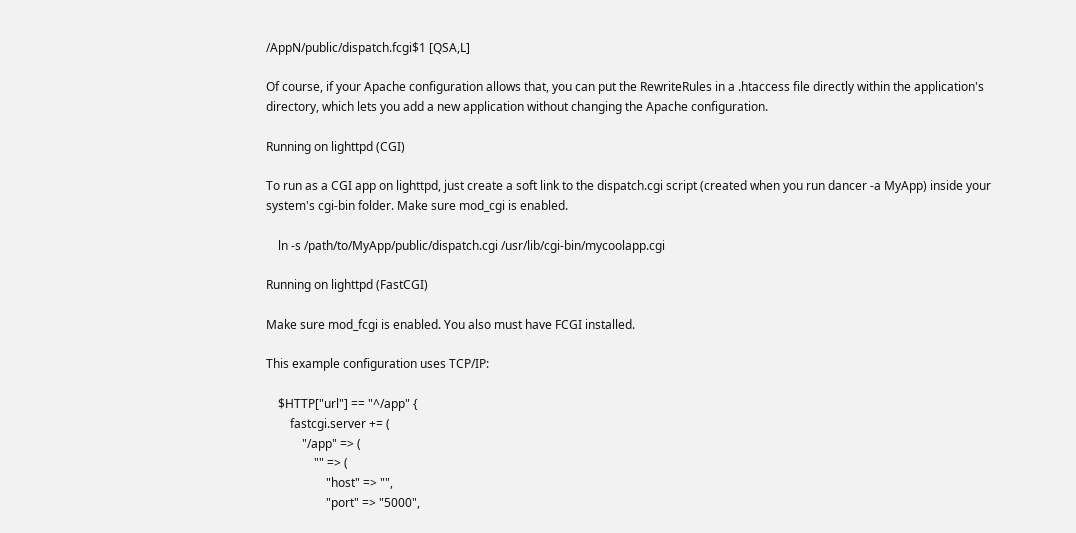/AppN/public/dispatch.fcgi$1 [QSA,L]

Of course, if your Apache configuration allows that, you can put the RewriteRules in a .htaccess file directly within the application's directory, which lets you add a new application without changing the Apache configuration.

Running on lighttpd (CGI)

To run as a CGI app on lighttpd, just create a soft link to the dispatch.cgi script (created when you run dancer -a MyApp) inside your system's cgi-bin folder. Make sure mod_cgi is enabled.

    ln -s /path/to/MyApp/public/dispatch.cgi /usr/lib/cgi-bin/mycoolapp.cgi

Running on lighttpd (FastCGI)

Make sure mod_fcgi is enabled. You also must have FCGI installed.

This example configuration uses TCP/IP:

    $HTTP["url"] == "^/app" {
        fastcgi.server += (
            "/app" => (
                "" => (
                    "host" => "",
                    "port" => "5000",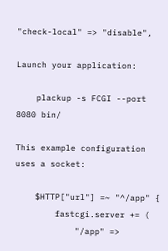"check-local" => "disable",

Launch your application:

    plackup -s FCGI --port 8080 bin/

This example configuration uses a socket:

    $HTTP["url"] =~ "^/app" {
        fastcgi.server += (
            "/app" =>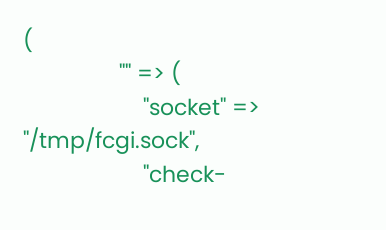(
                "" => (
                    "socket" => "/tmp/fcgi.sock",
                    "check-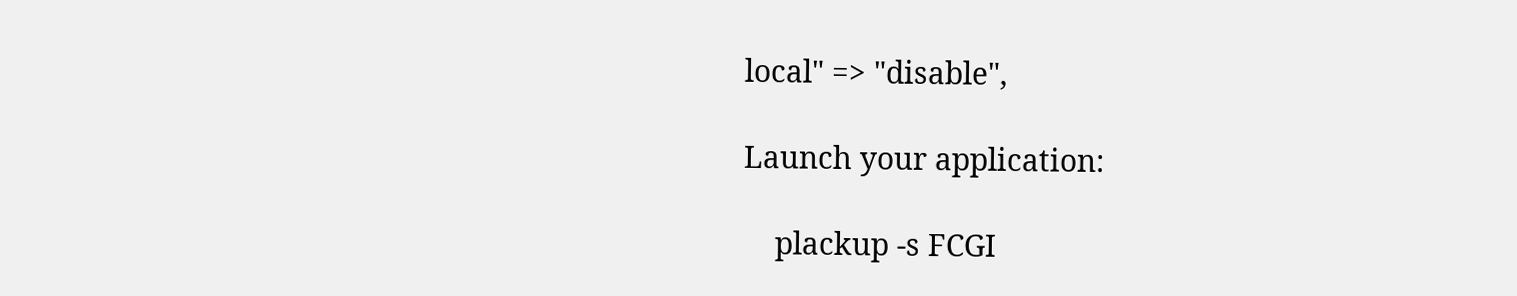local" => "disable",

Launch your application:

    plackup -s FCGI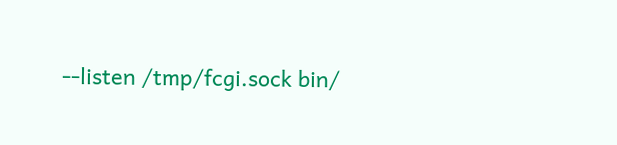--listen /tmp/fcgi.sock bin/